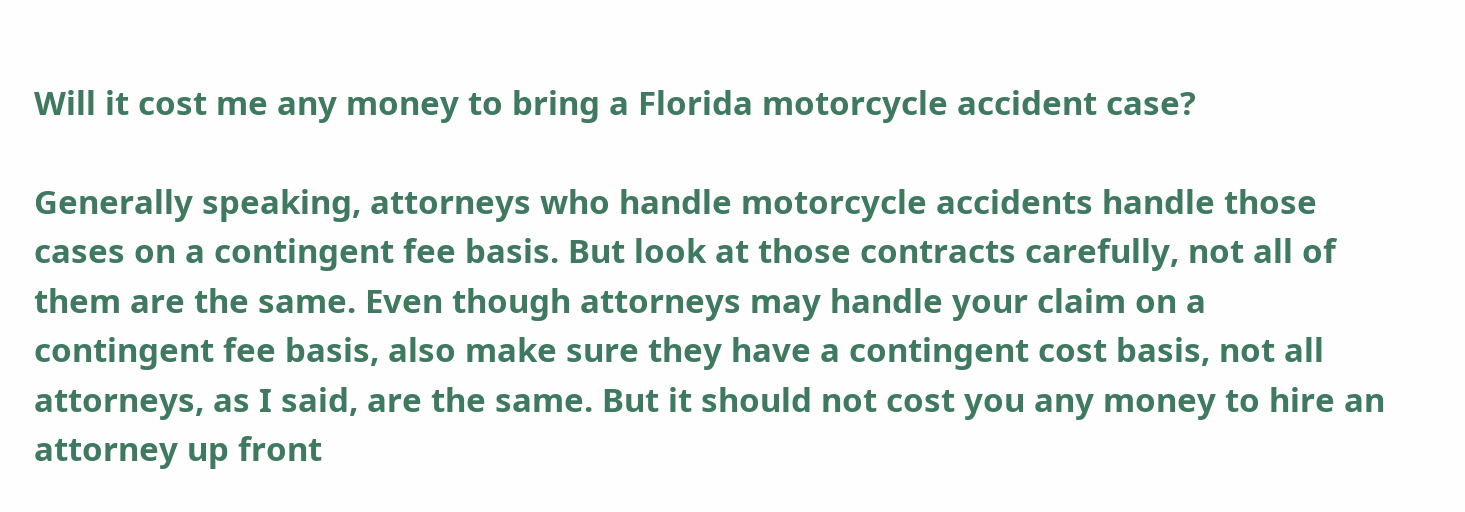Will it cost me any money to bring a Florida motorcycle accident case?

Generally speaking, attorneys who handle motorcycle accidents handle those cases on a contingent fee basis. But look at those contracts carefully, not all of them are the same. Even though attorneys may handle your claim on a contingent fee basis, also make sure they have a contingent cost basis, not all attorneys, as I said, are the same. But it should not cost you any money to hire an attorney up front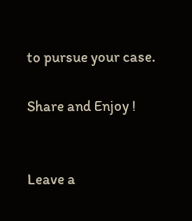to pursue your case.

Share and Enjoy !


Leave a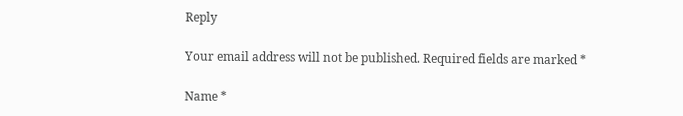Reply

Your email address will not be published. Required fields are marked *

Name *